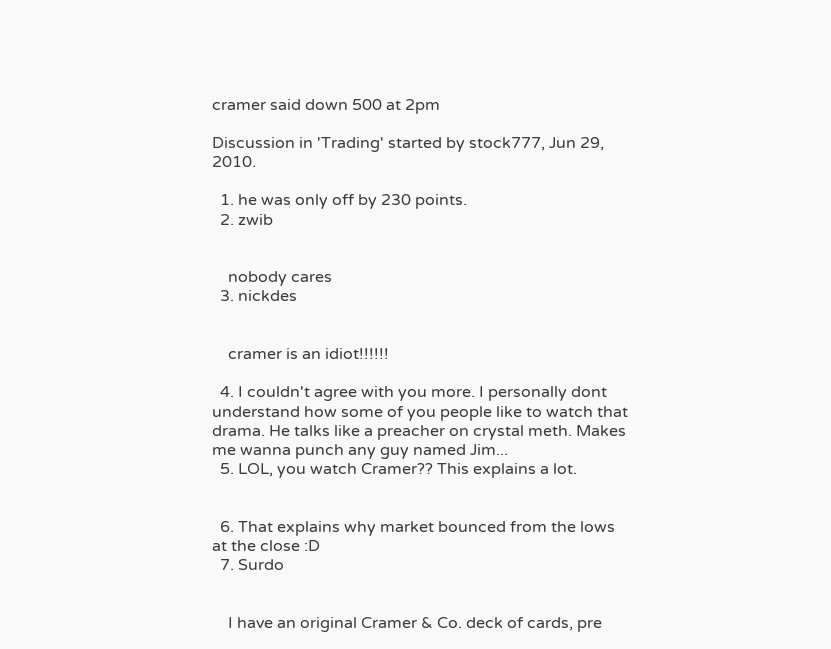cramer said down 500 at 2pm

Discussion in 'Trading' started by stock777, Jun 29, 2010.

  1. he was only off by 230 points.
  2. zwib


    nobody cares
  3. nickdes


    cramer is an idiot!!!!!!

  4. I couldn't agree with you more. I personally dont understand how some of you people like to watch that drama. He talks like a preacher on crystal meth. Makes me wanna punch any guy named Jim...
  5. LOL, you watch Cramer?? This explains a lot.


  6. That explains why market bounced from the lows at the close :D
  7. Surdo


    I have an original Cramer & Co. deck of cards, pre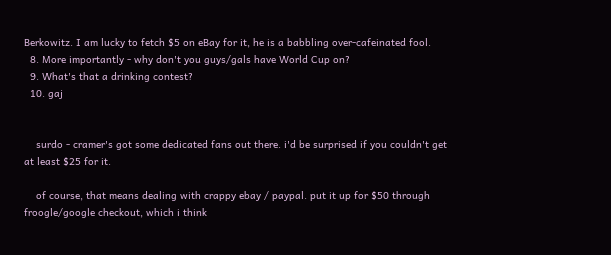Berkowitz. I am lucky to fetch $5 on eBay for it, he is a babbling over-cafeinated fool.
  8. More importantly - why don't you guys/gals have World Cup on?
  9. What's that a drinking contest?
  10. gaj


    surdo - cramer's got some dedicated fans out there. i'd be surprised if you couldn't get at least $25 for it.

    of course, that means dealing with crappy ebay / paypal. put it up for $50 through froogle/google checkout, which i think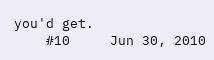you'd get.
    #10     Jun 30, 2010